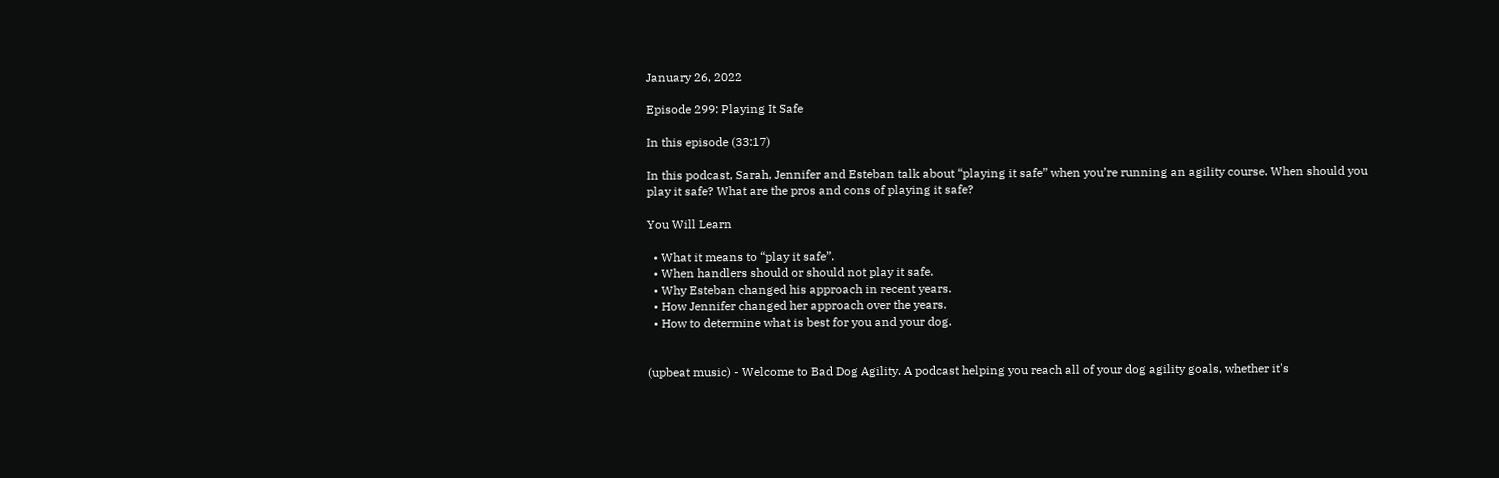January 26, 2022

Episode 299: Playing It Safe

In this episode (33:17)

In this podcast, Sarah, Jennifer and Esteban talk about “playing it safe” when you’re running an agility course. When should you play it safe? What are the pros and cons of playing it safe?

You Will Learn

  • What it means to “play it safe”.
  • When handlers should or should not play it safe.
  • Why Esteban changed his approach in recent years.
  • How Jennifer changed her approach over the years.
  • How to determine what is best for you and your dog.


(upbeat music) - Welcome to Bad Dog Agility. A podcast helping you reach all of your dog agility goals, whether it's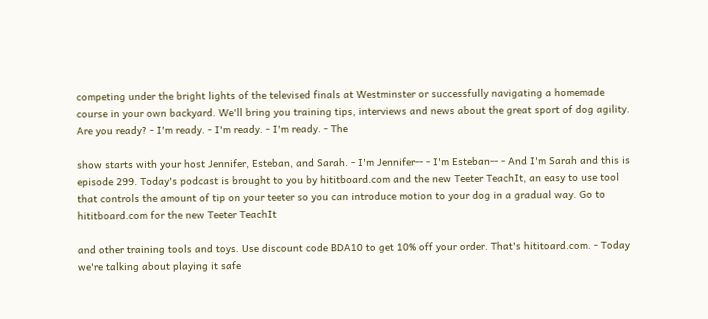competing under the bright lights of the televised finals at Westminster or successfully navigating a homemade course in your own backyard. We'll bring you training tips, interviews and news about the great sport of dog agility. Are you ready? - I'm ready. - I'm ready. - I'm ready. - The

show starts with your host Jennifer, Esteban, and Sarah. - I'm Jennifer-- - I'm Esteban-- - And I'm Sarah and this is episode 299. Today's podcast is brought to you by hititboard.com and the new Teeter TeachIt, an easy to use tool that controls the amount of tip on your teeter so you can introduce motion to your dog in a gradual way. Go to hititboard.com for the new Teeter TeachIt

and other training tools and toys. Use discount code BDA10 to get 10% off your order. That's hititoard.com. - Today we're talking about playing it safe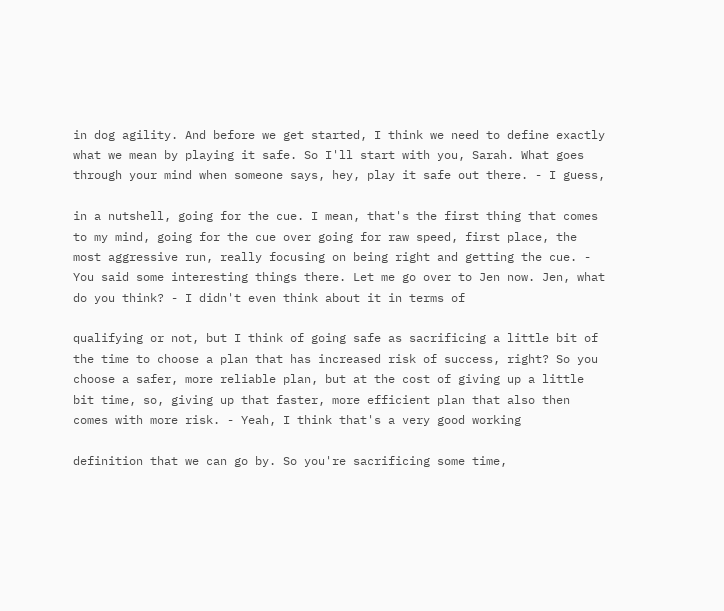in dog agility. And before we get started, I think we need to define exactly what we mean by playing it safe. So I'll start with you, Sarah. What goes through your mind when someone says, hey, play it safe out there. - I guess,

in a nutshell, going for the cue. I mean, that's the first thing that comes to my mind, going for the cue over going for raw speed, first place, the most aggressive run, really focusing on being right and getting the cue. - You said some interesting things there. Let me go over to Jen now. Jen, what do you think? - I didn't even think about it in terms of

qualifying or not, but I think of going safe as sacrificing a little bit of the time to choose a plan that has increased risk of success, right? So you choose a safer, more reliable plan, but at the cost of giving up a little bit time, so, giving up that faster, more efficient plan that also then comes with more risk. - Yeah, I think that's a very good working

definition that we can go by. So you're sacrificing some time,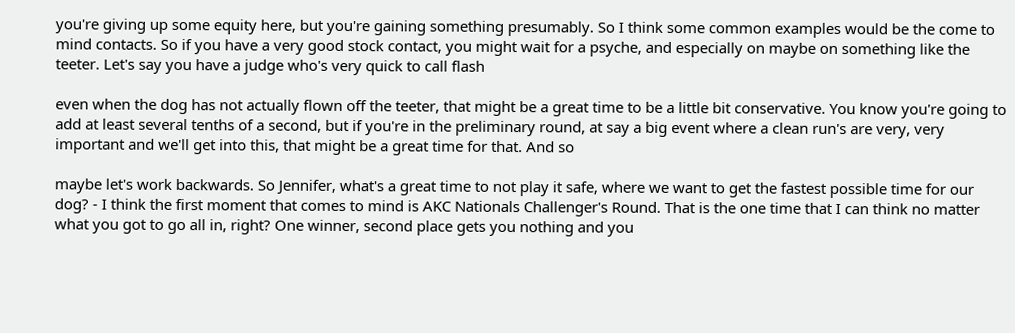you're giving up some equity here, but you're gaining something presumably. So I think some common examples would be the come to mind contacts. So if you have a very good stock contact, you might wait for a psyche, and especially on maybe on something like the teeter. Let's say you have a judge who's very quick to call flash

even when the dog has not actually flown off the teeter, that might be a great time to be a little bit conservative. You know you're going to add at least several tenths of a second, but if you're in the preliminary round, at say a big event where a clean run's are very, very important and we'll get into this, that might be a great time for that. And so

maybe let's work backwards. So Jennifer, what's a great time to not play it safe, where we want to get the fastest possible time for our dog? - I think the first moment that comes to mind is AKC Nationals Challenger's Round. That is the one time that I can think no matter what you got to go all in, right? One winner, second place gets you nothing and you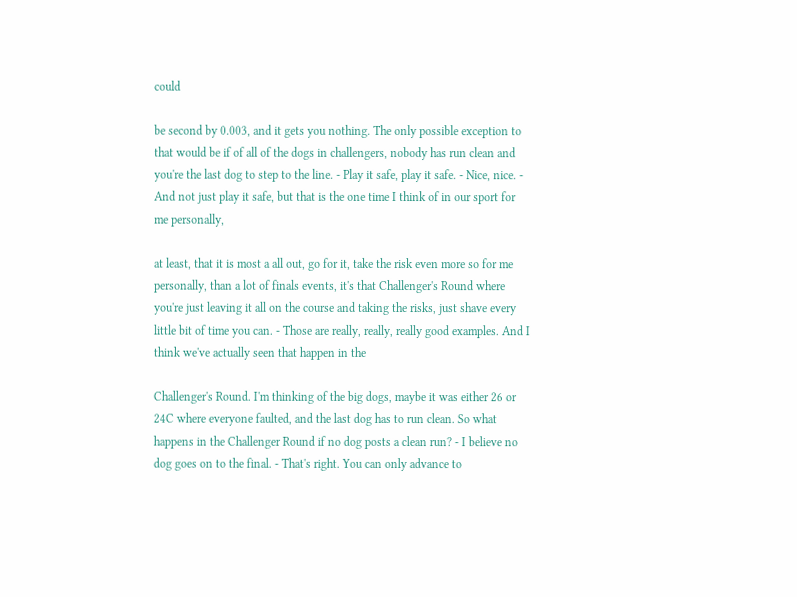could

be second by 0.003, and it gets you nothing. The only possible exception to that would be if of all of the dogs in challengers, nobody has run clean and you're the last dog to step to the line. - Play it safe, play it safe. - Nice, nice. - And not just play it safe, but that is the one time I think of in our sport for me personally,

at least, that it is most a all out, go for it, take the risk even more so for me personally, than a lot of finals events, it's that Challenger's Round where you're just leaving it all on the course and taking the risks, just shave every little bit of time you can. - Those are really, really, really good examples. And I think we've actually seen that happen in the

Challenger's Round. I'm thinking of the big dogs, maybe it was either 26 or 24C where everyone faulted, and the last dog has to run clean. So what happens in the Challenger Round if no dog posts a clean run? - I believe no dog goes on to the final. - That's right. You can only advance to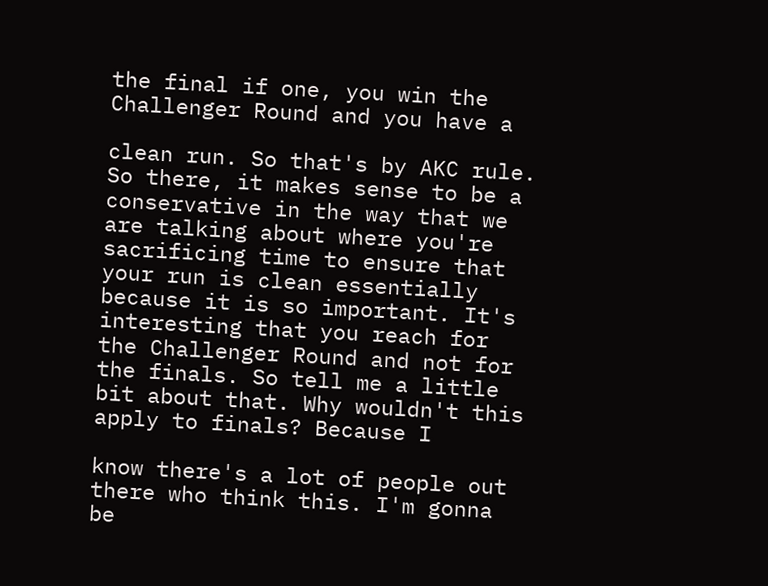the final if one, you win the Challenger Round and you have a

clean run. So that's by AKC rule. So there, it makes sense to be a conservative in the way that we are talking about where you're sacrificing time to ensure that your run is clean essentially because it is so important. It's interesting that you reach for the Challenger Round and not for the finals. So tell me a little bit about that. Why wouldn't this apply to finals? Because I

know there's a lot of people out there who think this. I'm gonna be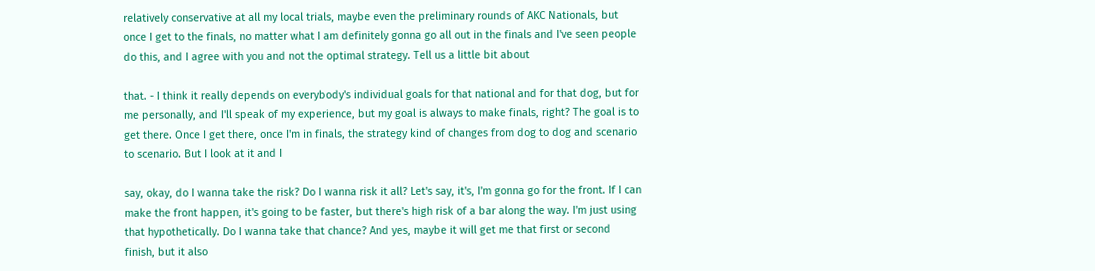relatively conservative at all my local trials, maybe even the preliminary rounds of AKC Nationals, but once I get to the finals, no matter what I am definitely gonna go all out in the finals and I've seen people do this, and I agree with you and not the optimal strategy. Tell us a little bit about

that. - I think it really depends on everybody's individual goals for that national and for that dog, but for me personally, and I'll speak of my experience, but my goal is always to make finals, right? The goal is to get there. Once I get there, once I'm in finals, the strategy kind of changes from dog to dog and scenario to scenario. But I look at it and I

say, okay, do I wanna take the risk? Do I wanna risk it all? Let's say, it's, I'm gonna go for the front. If I can make the front happen, it's going to be faster, but there's high risk of a bar along the way. I'm just using that hypothetically. Do I wanna take that chance? And yes, maybe it will get me that first or second finish, but it also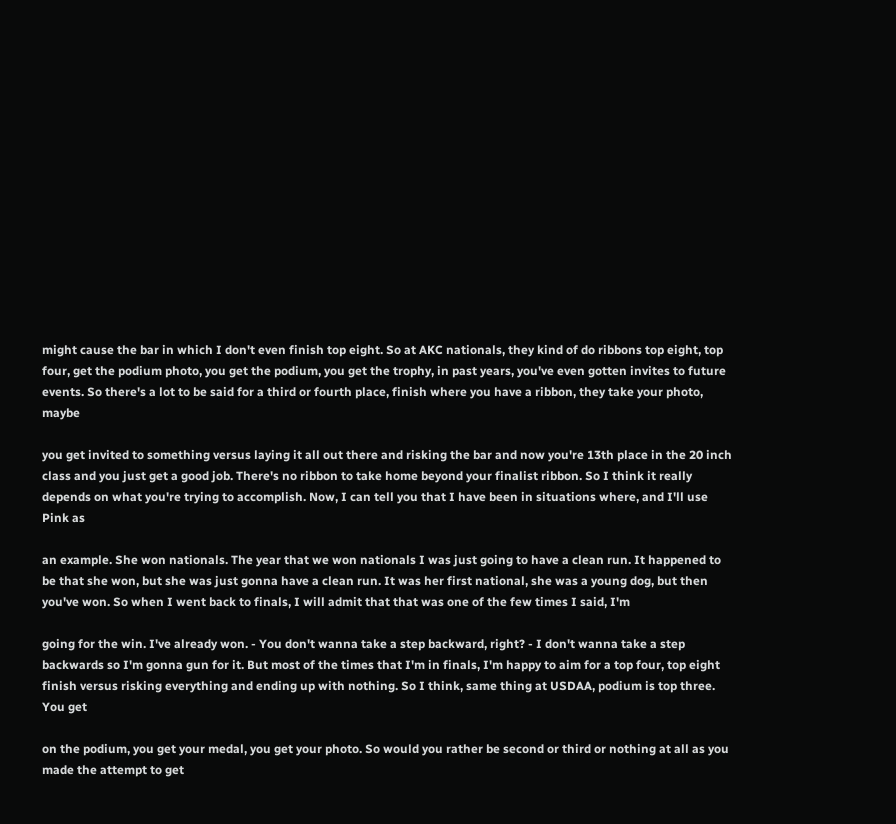might cause the bar in which I don't even finish top eight. So at AKC nationals, they kind of do ribbons top eight, top four, get the podium photo, you get the podium, you get the trophy, in past years, you've even gotten invites to future events. So there's a lot to be said for a third or fourth place, finish where you have a ribbon, they take your photo, maybe

you get invited to something versus laying it all out there and risking the bar and now you're 13th place in the 20 inch class and you just get a good job. There's no ribbon to take home beyond your finalist ribbon. So I think it really depends on what you're trying to accomplish. Now, I can tell you that I have been in situations where, and I'll use Pink as

an example. She won nationals. The year that we won nationals I was just going to have a clean run. It happened to be that she won, but she was just gonna have a clean run. It was her first national, she was a young dog, but then you've won. So when I went back to finals, I will admit that that was one of the few times I said, I'm

going for the win. I've already won. - You don't wanna take a step backward, right? - I don't wanna take a step backwards so I'm gonna gun for it. But most of the times that I'm in finals, I'm happy to aim for a top four, top eight finish versus risking everything and ending up with nothing. So I think, same thing at USDAA, podium is top three. You get

on the podium, you get your medal, you get your photo. So would you rather be second or third or nothing at all as you made the attempt to get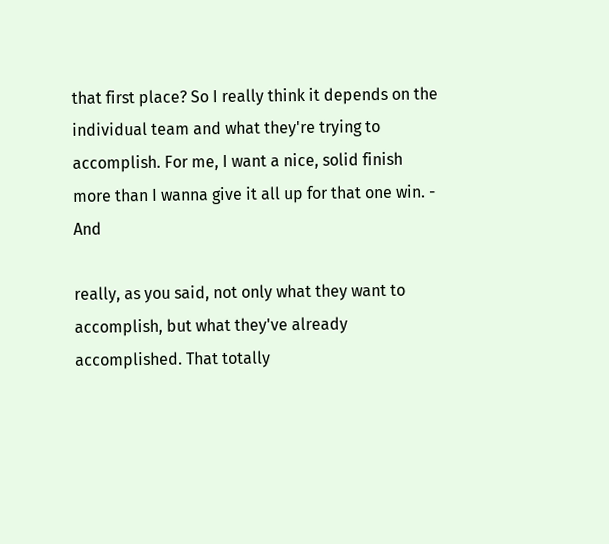that first place? So I really think it depends on the individual team and what they're trying to accomplish. For me, I want a nice, solid finish more than I wanna give it all up for that one win. - And

really, as you said, not only what they want to accomplish, but what they've already accomplished. That totally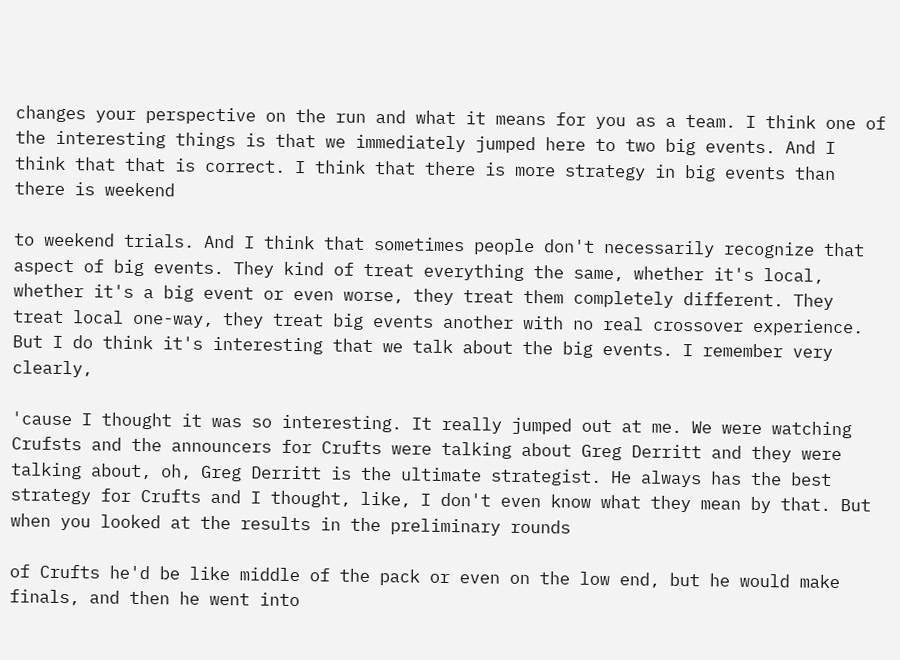changes your perspective on the run and what it means for you as a team. I think one of the interesting things is that we immediately jumped here to two big events. And I think that that is correct. I think that there is more strategy in big events than there is weekend

to weekend trials. And I think that sometimes people don't necessarily recognize that aspect of big events. They kind of treat everything the same, whether it's local, whether it's a big event or even worse, they treat them completely different. They treat local one-way, they treat big events another with no real crossover experience. But I do think it's interesting that we talk about the big events. I remember very clearly,

'cause I thought it was so interesting. It really jumped out at me. We were watching Crufsts and the announcers for Crufts were talking about Greg Derritt and they were talking about, oh, Greg Derritt is the ultimate strategist. He always has the best strategy for Crufts and I thought, like, I don't even know what they mean by that. But when you looked at the results in the preliminary rounds

of Crufts he'd be like middle of the pack or even on the low end, but he would make finals, and then he went into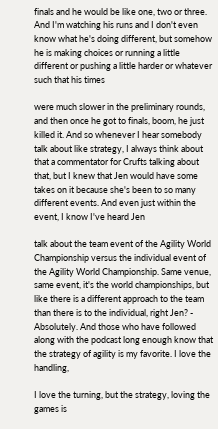finals and he would be like one, two or three. And I'm watching his runs and I don't even know what he's doing different, but somehow he is making choices or running a little different or pushing a little harder or whatever such that his times

were much slower in the preliminary rounds, and then once he got to finals, boom, he just killed it. And so whenever I hear somebody talk about like strategy, I always think about that a commentator for Crufts talking about that, but I knew that Jen would have some takes on it because she's been to so many different events. And even just within the event, I know I've heard Jen

talk about the team event of the Agility World Championship versus the individual event of the Agility World Championship. Same venue, same event, it's the world championships, but like there is a different approach to the team than there is to the individual, right Jen? - Absolutely. And those who have followed along with the podcast long enough know that the strategy of agility is my favorite. I love the handling,

I love the turning, but the strategy, loving the games is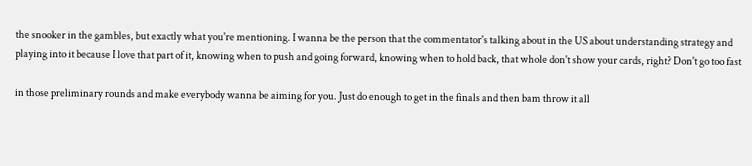the snooker in the gambles, but exactly what you're mentioning. I wanna be the person that the commentator's talking about in the US about understanding strategy and playing into it because I love that part of it, knowing when to push and going forward, knowing when to hold back, that whole don't show your cards, right? Don't go too fast

in those preliminary rounds and make everybody wanna be aiming for you. Just do enough to get in the finals and then bam throw it all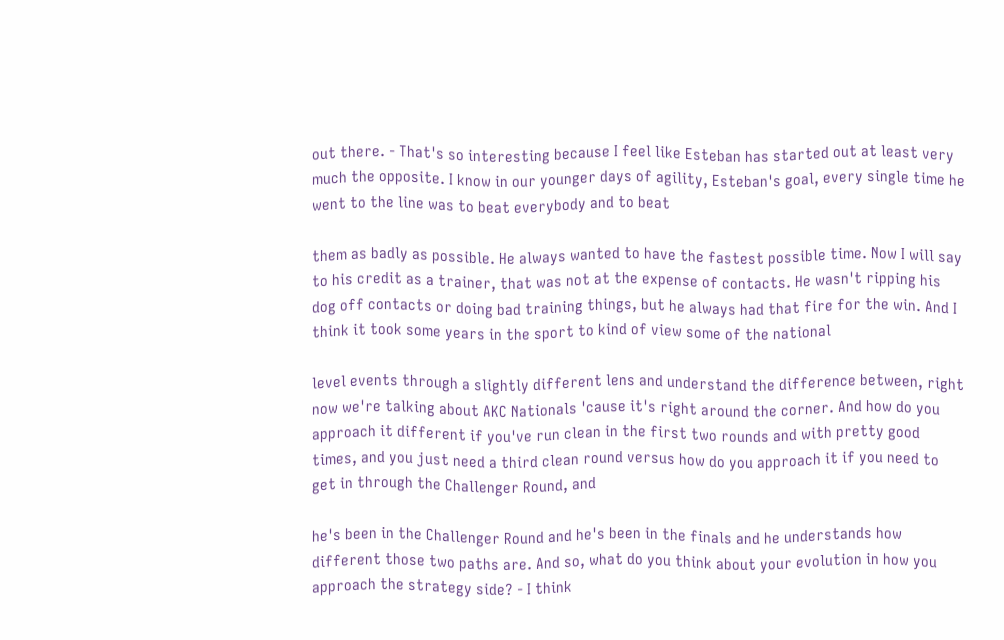out there. - That's so interesting because I feel like Esteban has started out at least very much the opposite. I know in our younger days of agility, Esteban's goal, every single time he went to the line was to beat everybody and to beat

them as badly as possible. He always wanted to have the fastest possible time. Now I will say to his credit as a trainer, that was not at the expense of contacts. He wasn't ripping his dog off contacts or doing bad training things, but he always had that fire for the win. And I think it took some years in the sport to kind of view some of the national

level events through a slightly different lens and understand the difference between, right now we're talking about AKC Nationals 'cause it's right around the corner. And how do you approach it different if you've run clean in the first two rounds and with pretty good times, and you just need a third clean round versus how do you approach it if you need to get in through the Challenger Round, and

he's been in the Challenger Round and he's been in the finals and he understands how different those two paths are. And so, what do you think about your evolution in how you approach the strategy side? - I think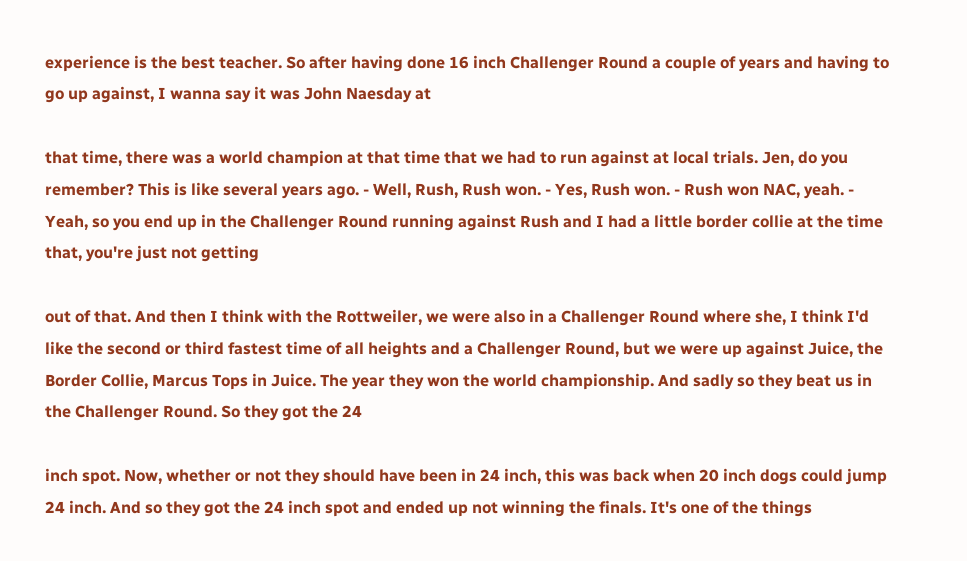experience is the best teacher. So after having done 16 inch Challenger Round a couple of years and having to go up against, I wanna say it was John Naesday at

that time, there was a world champion at that time that we had to run against at local trials. Jen, do you remember? This is like several years ago. - Well, Rush, Rush won. - Yes, Rush won. - Rush won NAC, yeah. - Yeah, so you end up in the Challenger Round running against Rush and I had a little border collie at the time that, you're just not getting

out of that. And then I think with the Rottweiler, we were also in a Challenger Round where she, I think I'd like the second or third fastest time of all heights and a Challenger Round, but we were up against Juice, the Border Collie, Marcus Tops in Juice. The year they won the world championship. And sadly so they beat us in the Challenger Round. So they got the 24

inch spot. Now, whether or not they should have been in 24 inch, this was back when 20 inch dogs could jump 24 inch. And so they got the 24 inch spot and ended up not winning the finals. It's one of the things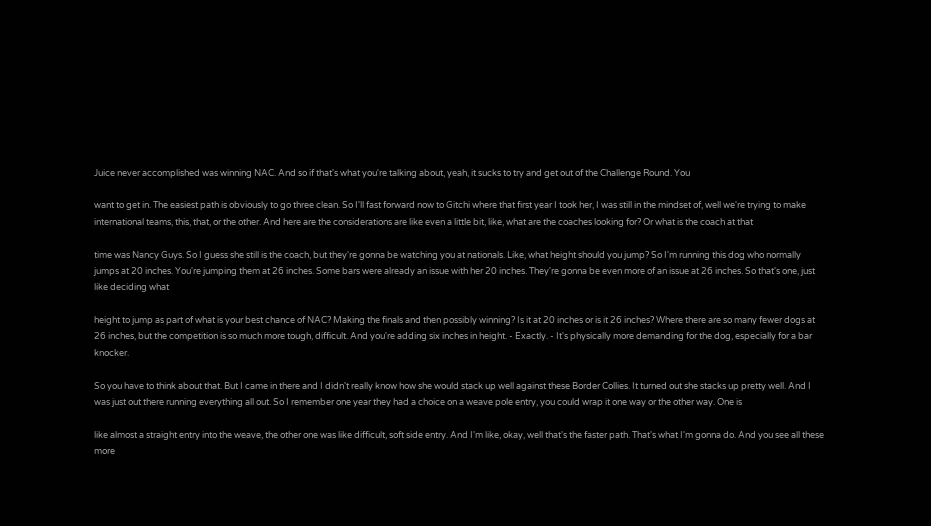Juice never accomplished was winning NAC. And so if that's what you're talking about, yeah, it sucks to try and get out of the Challenge Round. You

want to get in. The easiest path is obviously to go three clean. So I'll fast forward now to Gitchi where that first year I took her, I was still in the mindset of, well we're trying to make international teams, this, that, or the other. And here are the considerations are like even a little bit, like, what are the coaches looking for? Or what is the coach at that

time was Nancy Guys. So I guess she still is the coach, but they're gonna be watching you at nationals. Like, what height should you jump? So I'm running this dog who normally jumps at 20 inches. You're jumping them at 26 inches. Some bars were already an issue with her 20 inches. They're gonna be even more of an issue at 26 inches. So that's one, just like deciding what

height to jump as part of what is your best chance of NAC? Making the finals and then possibly winning? Is it at 20 inches or is it 26 inches? Where there are so many fewer dogs at 26 inches, but the competition is so much more tough, difficult. And you're adding six inches in height. - Exactly. - It's physically more demanding for the dog, especially for a bar knocker.

So you have to think about that. But I came in there and I didn't really know how she would stack up well against these Border Collies. It turned out she stacks up pretty well. And I was just out there running everything all out. So I remember one year they had a choice on a weave pole entry, you could wrap it one way or the other way. One is

like almost a straight entry into the weave, the other one was like difficult, soft side entry. And I'm like, okay, well that's the faster path. That's what I'm gonna do. And you see all these more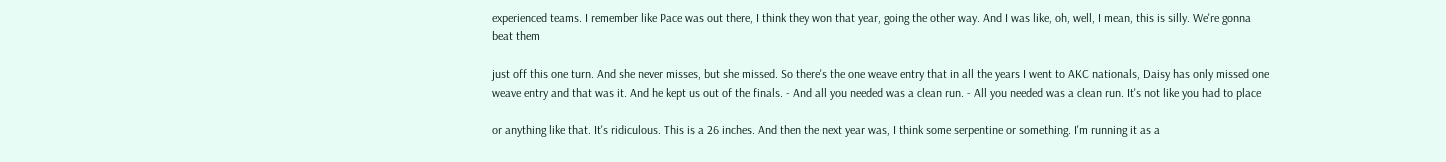experienced teams. I remember like Pace was out there, I think they won that year, going the other way. And I was like, oh, well, I mean, this is silly. We're gonna beat them

just off this one turn. And she never misses, but she missed. So there's the one weave entry that in all the years I went to AKC nationals, Daisy has only missed one weave entry and that was it. And he kept us out of the finals. - And all you needed was a clean run. - All you needed was a clean run. It's not like you had to place

or anything like that. It's ridiculous. This is a 26 inches. And then the next year was, I think some serpentine or something. I'm running it as a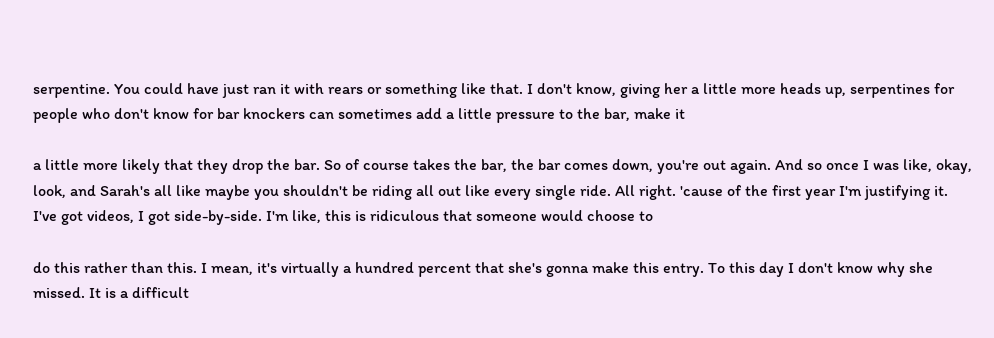serpentine. You could have just ran it with rears or something like that. I don't know, giving her a little more heads up, serpentines for people who don't know for bar knockers can sometimes add a little pressure to the bar, make it

a little more likely that they drop the bar. So of course takes the bar, the bar comes down, you're out again. And so once I was like, okay, look, and Sarah's all like maybe you shouldn't be riding all out like every single ride. All right. 'cause of the first year I'm justifying it. I've got videos, I got side-by-side. I'm like, this is ridiculous that someone would choose to

do this rather than this. I mean, it's virtually a hundred percent that she's gonna make this entry. To this day I don't know why she missed. It is a difficult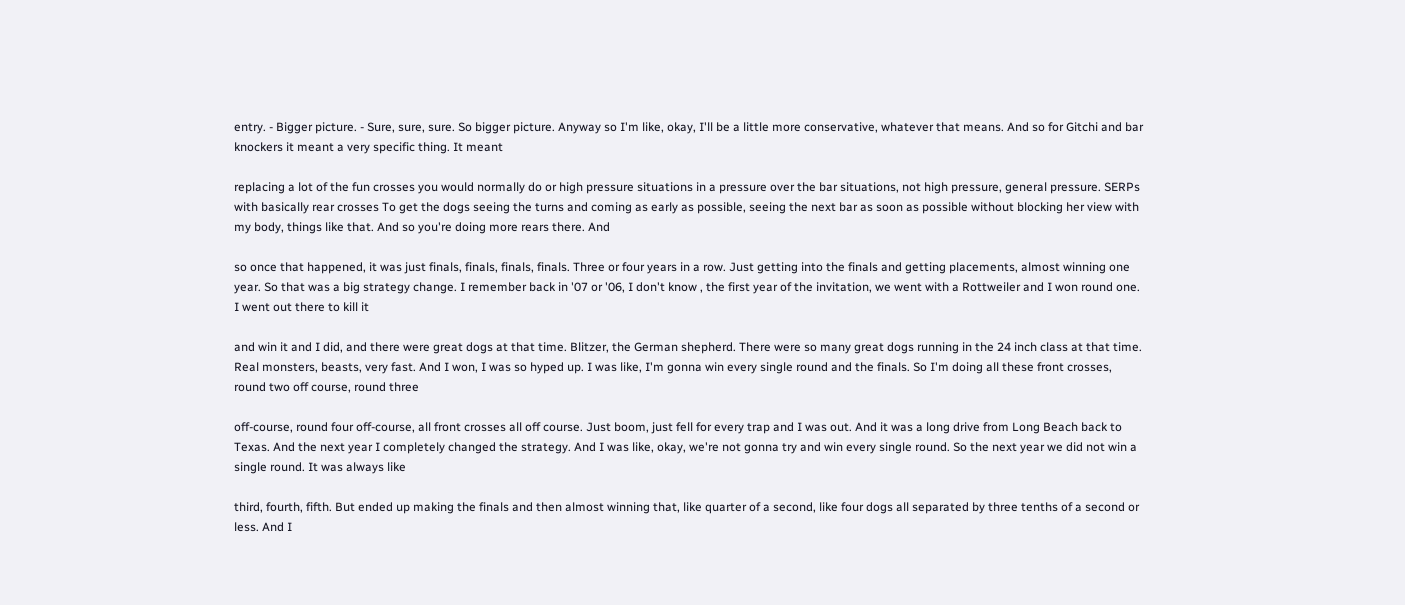entry. - Bigger picture. - Sure, sure, sure. So bigger picture. Anyway so I'm like, okay, I'll be a little more conservative, whatever that means. And so for Gitchi and bar knockers it meant a very specific thing. It meant

replacing a lot of the fun crosses you would normally do or high pressure situations in a pressure over the bar situations, not high pressure, general pressure. SERPs with basically rear crosses To get the dogs seeing the turns and coming as early as possible, seeing the next bar as soon as possible without blocking her view with my body, things like that. And so you're doing more rears there. And

so once that happened, it was just finals, finals, finals, finals. Three or four years in a row. Just getting into the finals and getting placements, almost winning one year. So that was a big strategy change. I remember back in '07 or '06, I don't know , the first year of the invitation, we went with a Rottweiler and I won round one. I went out there to kill it

and win it and I did, and there were great dogs at that time. Blitzer, the German shepherd. There were so many great dogs running in the 24 inch class at that time. Real monsters, beasts, very fast. And I won, I was so hyped up. I was like, I'm gonna win every single round and the finals. So I'm doing all these front crosses, round two off course, round three

off-course, round four off-course, all front crosses all off course. Just boom, just fell for every trap and I was out. And it was a long drive from Long Beach back to Texas. And the next year I completely changed the strategy. And I was like, okay, we're not gonna try and win every single round. So the next year we did not win a single round. It was always like

third, fourth, fifth. But ended up making the finals and then almost winning that, like quarter of a second, like four dogs all separated by three tenths of a second or less. And I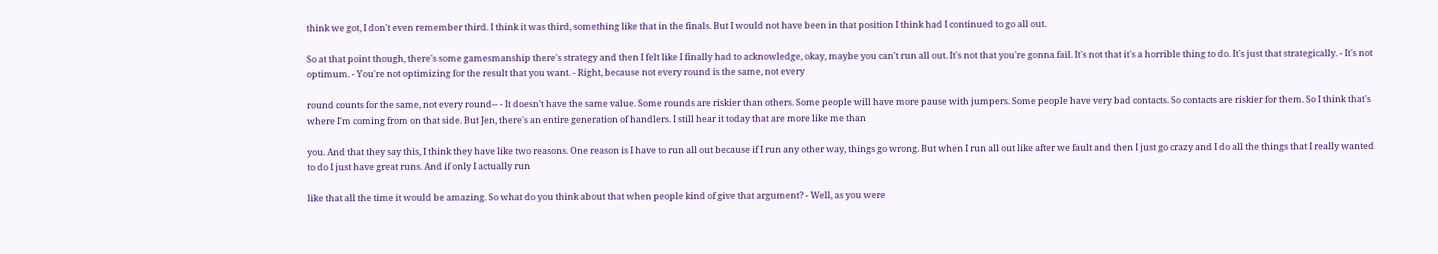think we got, I don't even remember third. I think it was third, something like that in the finals. But I would not have been in that position I think had I continued to go all out.

So at that point though, there's some gamesmanship there's strategy and then I felt like I finally had to acknowledge, okay, maybe you can't run all out. It's not that you're gonna fail. It's not that it's a horrible thing to do. It's just that strategically. - It's not optimum. - You're not optimizing for the result that you want. - Right, because not every round is the same, not every

round counts for the same, not every round-- - It doesn't have the same value. Some rounds are riskier than others. Some people will have more pause with jumpers. Some people have very bad contacts. So contacts are riskier for them. So I think that's where I'm coming from on that side. But Jen, there's an entire generation of handlers. I still hear it today that are more like me than

you. And that they say this, I think they have like two reasons. One reason is I have to run all out because if I run any other way, things go wrong. But when I run all out like after we fault and then I just go crazy and I do all the things that I really wanted to do I just have great runs. And if only I actually run

like that all the time it would be amazing. So what do you think about that when people kind of give that argument? - Well, as you were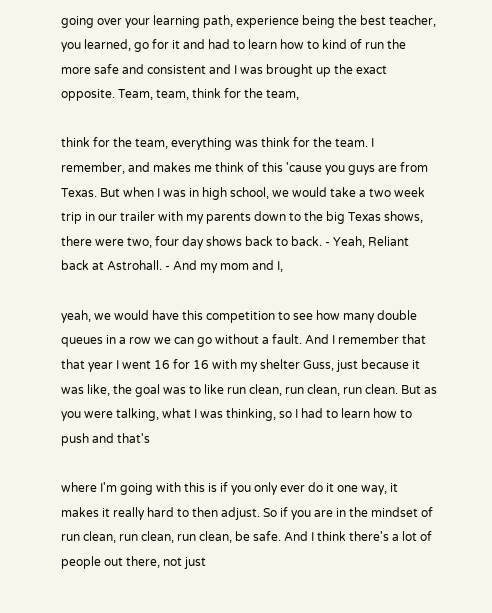going over your learning path, experience being the best teacher, you learned, go for it and had to learn how to kind of run the more safe and consistent and I was brought up the exact opposite. Team, team, think for the team,

think for the team, everything was think for the team. I remember, and makes me think of this 'cause you guys are from Texas. But when I was in high school, we would take a two week trip in our trailer with my parents down to the big Texas shows, there were two, four day shows back to back. - Yeah, Reliant back at Astrohall. - And my mom and I,

yeah, we would have this competition to see how many double queues in a row we can go without a fault. And I remember that that year I went 16 for 16 with my shelter Guss, just because it was like, the goal was to like run clean, run clean, run clean. But as you were talking, what I was thinking, so I had to learn how to push and that's

where I'm going with this is if you only ever do it one way, it makes it really hard to then adjust. So if you are in the mindset of run clean, run clean, run clean, be safe. And I think there's a lot of people out there, not just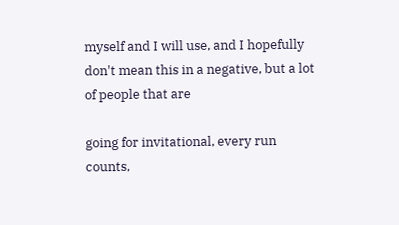myself and I will use, and I hopefully don't mean this in a negative, but a lot of people that are

going for invitational, every run counts,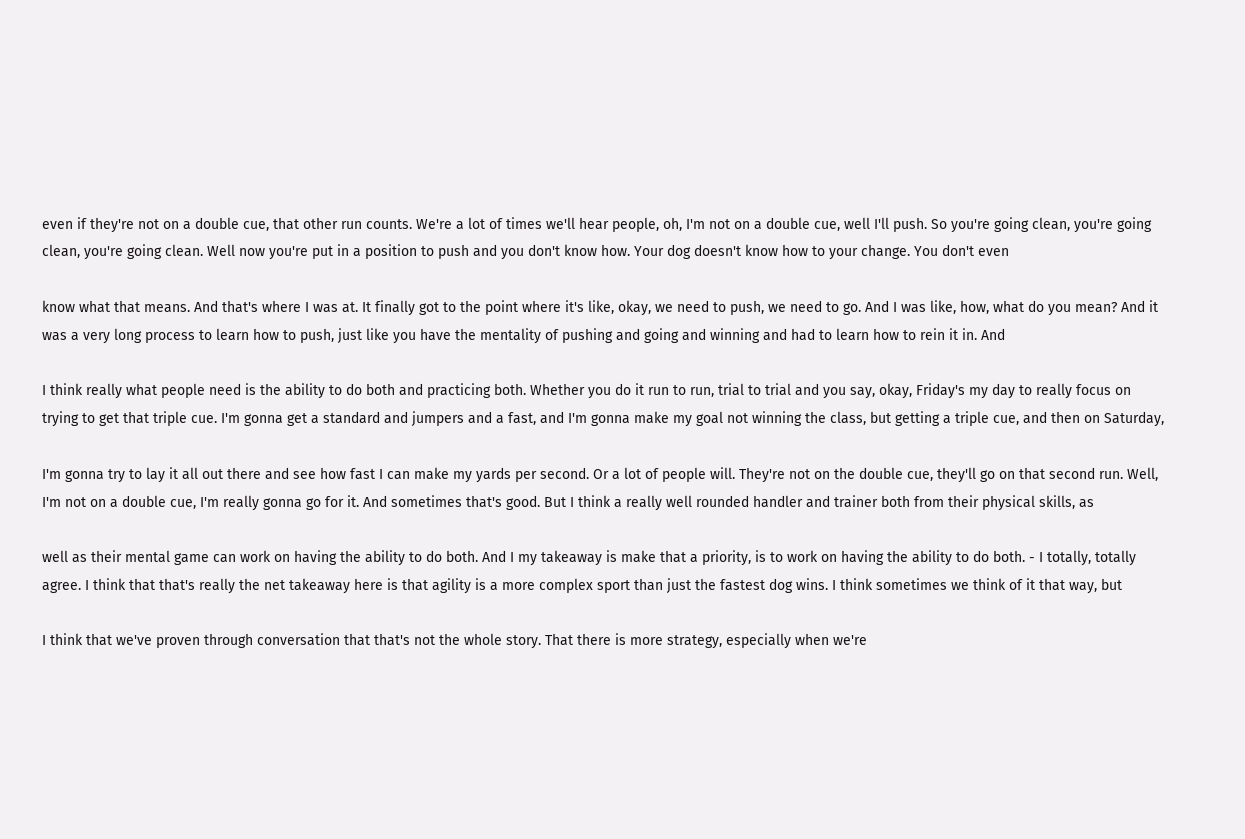even if they're not on a double cue, that other run counts. We're a lot of times we'll hear people, oh, I'm not on a double cue, well I'll push. So you're going clean, you're going clean, you're going clean. Well now you're put in a position to push and you don't know how. Your dog doesn't know how to your change. You don't even

know what that means. And that's where I was at. It finally got to the point where it's like, okay, we need to push, we need to go. And I was like, how, what do you mean? And it was a very long process to learn how to push, just like you have the mentality of pushing and going and winning and had to learn how to rein it in. And

I think really what people need is the ability to do both and practicing both. Whether you do it run to run, trial to trial and you say, okay, Friday's my day to really focus on trying to get that triple cue. I'm gonna get a standard and jumpers and a fast, and I'm gonna make my goal not winning the class, but getting a triple cue, and then on Saturday,

I'm gonna try to lay it all out there and see how fast I can make my yards per second. Or a lot of people will. They're not on the double cue, they'll go on that second run. Well, I'm not on a double cue, I'm really gonna go for it. And sometimes that's good. But I think a really well rounded handler and trainer both from their physical skills, as

well as their mental game can work on having the ability to do both. And I my takeaway is make that a priority, is to work on having the ability to do both. - I totally, totally agree. I think that that's really the net takeaway here is that agility is a more complex sport than just the fastest dog wins. I think sometimes we think of it that way, but

I think that we've proven through conversation that that's not the whole story. That there is more strategy, especially when we're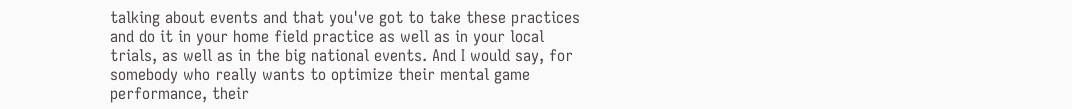talking about events and that you've got to take these practices and do it in your home field practice as well as in your local trials, as well as in the big national events. And I would say, for somebody who really wants to optimize their mental game performance, their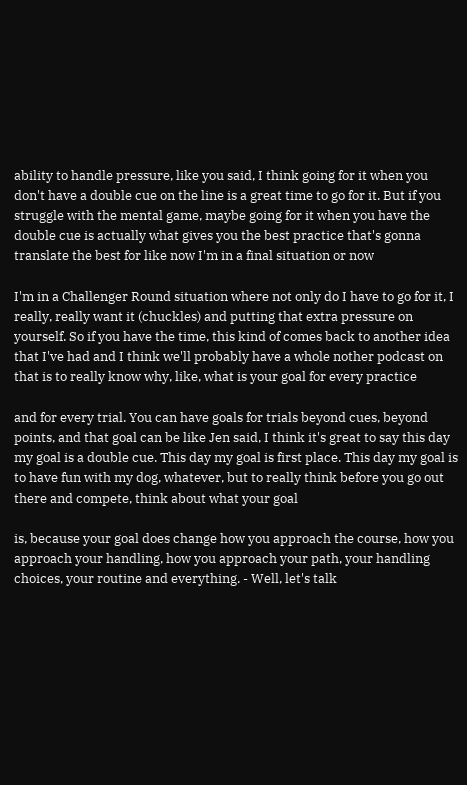ability to handle pressure, like you said, I think going for it when you don't have a double cue on the line is a great time to go for it. But if you struggle with the mental game, maybe going for it when you have the double cue is actually what gives you the best practice that's gonna translate the best for like now I'm in a final situation or now

I'm in a Challenger Round situation where not only do I have to go for it, I really, really want it (chuckles) and putting that extra pressure on yourself. So if you have the time, this kind of comes back to another idea that I've had and I think we'll probably have a whole nother podcast on that is to really know why, like, what is your goal for every practice

and for every trial. You can have goals for trials beyond cues, beyond points, and that goal can be like Jen said, I think it's great to say this day my goal is a double cue. This day my goal is first place. This day my goal is to have fun with my dog, whatever, but to really think before you go out there and compete, think about what your goal

is, because your goal does change how you approach the course, how you approach your handling, how you approach your path, your handling choices, your routine and everything. - Well, let's talk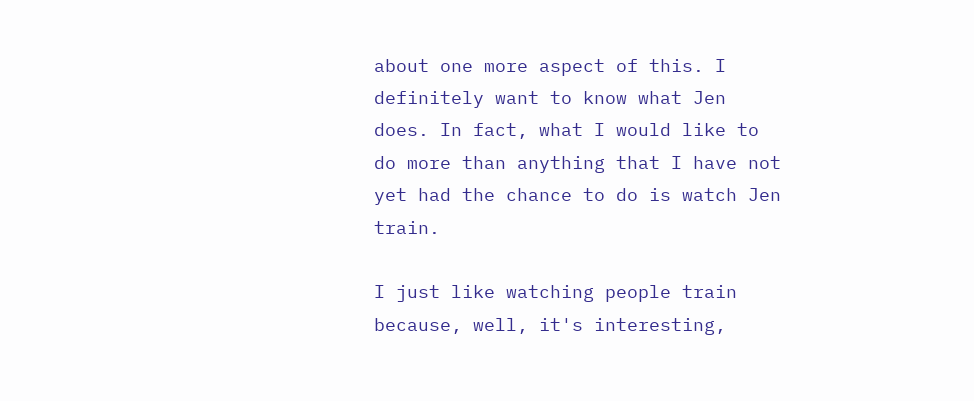about one more aspect of this. I definitely want to know what Jen does. In fact, what I would like to do more than anything that I have not yet had the chance to do is watch Jen train.

I just like watching people train because, well, it's interesting,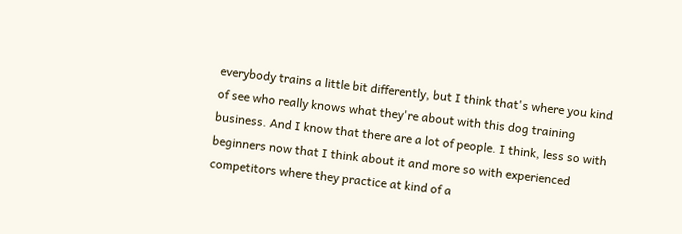everybody trains a little bit differently, but I think that's where you kind of see who really knows what they're about with this dog training business. And I know that there are a lot of people. I think, less so with beginners now that I think about it and more so with experienced competitors where they practice at kind of a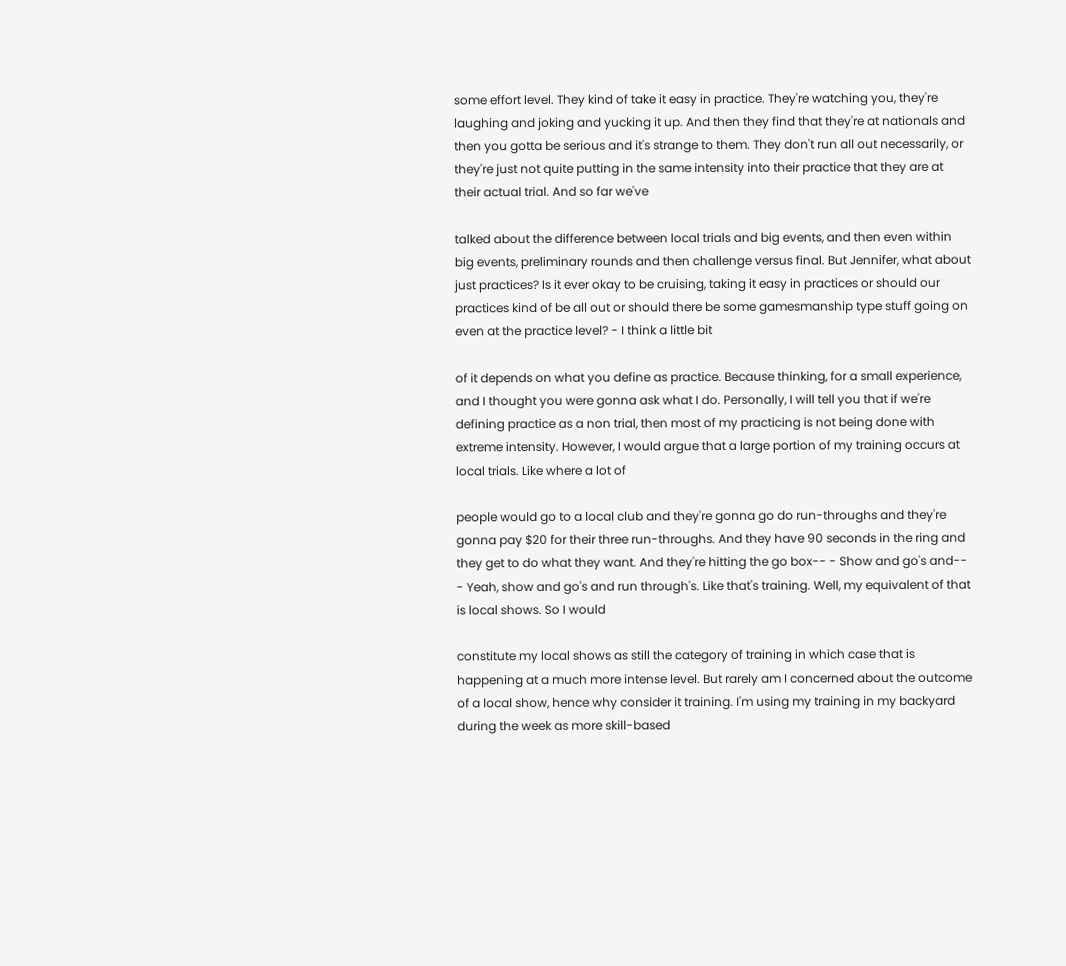some effort level. They kind of take it easy in practice. They're watching you, they're laughing and joking and yucking it up. And then they find that they're at nationals and then you gotta be serious and it's strange to them. They don't run all out necessarily, or they're just not quite putting in the same intensity into their practice that they are at their actual trial. And so far we've

talked about the difference between local trials and big events, and then even within big events, preliminary rounds and then challenge versus final. But Jennifer, what about just practices? Is it ever okay to be cruising, taking it easy in practices or should our practices kind of be all out or should there be some gamesmanship type stuff going on even at the practice level? - I think a little bit

of it depends on what you define as practice. Because thinking, for a small experience, and I thought you were gonna ask what I do. Personally, I will tell you that if we're defining practice as a non trial, then most of my practicing is not being done with extreme intensity. However, I would argue that a large portion of my training occurs at local trials. Like where a lot of

people would go to a local club and they're gonna go do run-throughs and they're gonna pay $20 for their three run-throughs. And they have 90 seconds in the ring and they get to do what they want. And they're hitting the go box-- - Show and go's and-- - Yeah, show and go's and run through's. Like that's training. Well, my equivalent of that is local shows. So I would

constitute my local shows as still the category of training in which case that is happening at a much more intense level. But rarely am I concerned about the outcome of a local show, hence why consider it training. I'm using my training in my backyard during the week as more skill-based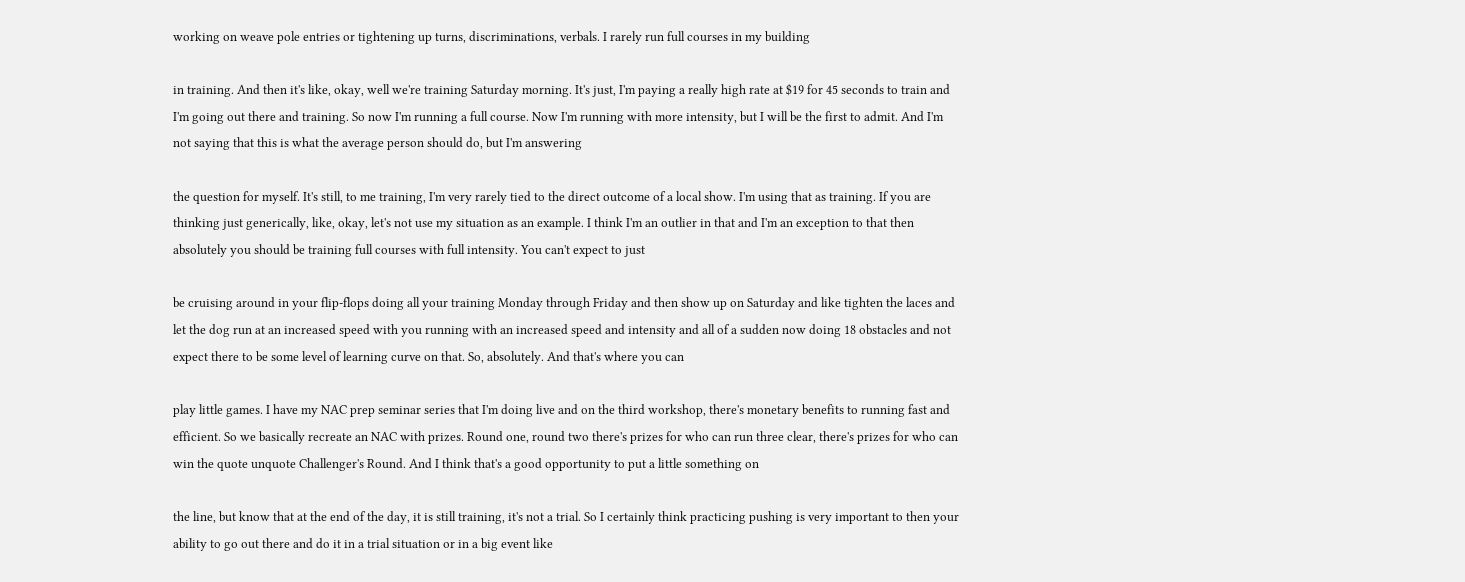working on weave pole entries or tightening up turns, discriminations, verbals. I rarely run full courses in my building

in training. And then it's like, okay, well we're training Saturday morning. It's just, I'm paying a really high rate at $19 for 45 seconds to train and I'm going out there and training. So now I'm running a full course. Now I'm running with more intensity, but I will be the first to admit. And I'm not saying that this is what the average person should do, but I'm answering

the question for myself. It's still, to me training, I'm very rarely tied to the direct outcome of a local show. I'm using that as training. If you are thinking just generically, like, okay, let's not use my situation as an example. I think I'm an outlier in that and I'm an exception to that then absolutely you should be training full courses with full intensity. You can't expect to just

be cruising around in your flip-flops doing all your training Monday through Friday and then show up on Saturday and like tighten the laces and let the dog run at an increased speed with you running with an increased speed and intensity and all of a sudden now doing 18 obstacles and not expect there to be some level of learning curve on that. So, absolutely. And that's where you can

play little games. I have my NAC prep seminar series that I'm doing live and on the third workshop, there's monetary benefits to running fast and efficient. So we basically recreate an NAC with prizes. Round one, round two there's prizes for who can run three clear, there's prizes for who can win the quote unquote Challenger's Round. And I think that's a good opportunity to put a little something on

the line, but know that at the end of the day, it is still training, it's not a trial. So I certainly think practicing pushing is very important to then your ability to go out there and do it in a trial situation or in a big event like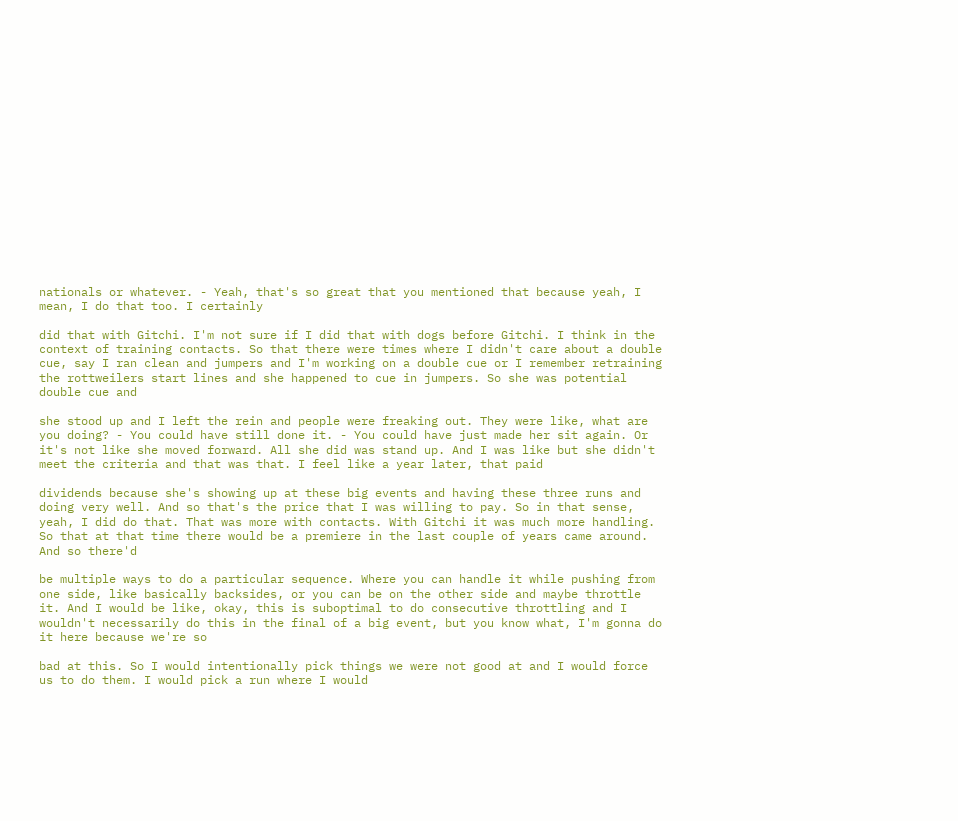nationals or whatever. - Yeah, that's so great that you mentioned that because yeah, I mean, I do that too. I certainly

did that with Gitchi. I'm not sure if I did that with dogs before Gitchi. I think in the context of training contacts. So that there were times where I didn't care about a double cue, say I ran clean and jumpers and I'm working on a double cue or I remember retraining the rottweilers start lines and she happened to cue in jumpers. So she was potential double cue and

she stood up and I left the rein and people were freaking out. They were like, what are you doing? - You could have still done it. - You could have just made her sit again. Or it's not like she moved forward. All she did was stand up. And I was like but she didn't meet the criteria and that was that. I feel like a year later, that paid

dividends because she's showing up at these big events and having these three runs and doing very well. And so that's the price that I was willing to pay. So in that sense, yeah, I did do that. That was more with contacts. With Gitchi it was much more handling. So that at that time there would be a premiere in the last couple of years came around. And so there'd

be multiple ways to do a particular sequence. Where you can handle it while pushing from one side, like basically backsides, or you can be on the other side and maybe throttle it. And I would be like, okay, this is suboptimal to do consecutive throttling and I wouldn't necessarily do this in the final of a big event, but you know what, I'm gonna do it here because we're so

bad at this. So I would intentionally pick things we were not good at and I would force us to do them. I would pick a run where I would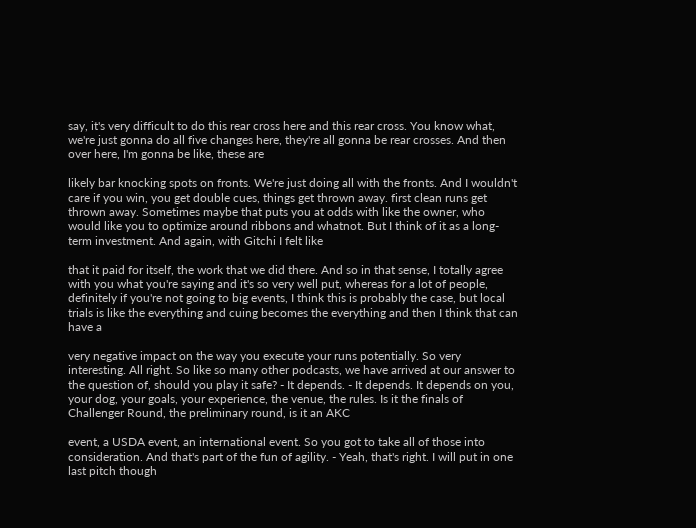say, it's very difficult to do this rear cross here and this rear cross. You know what, we're just gonna do all five changes here, they're all gonna be rear crosses. And then over here, I'm gonna be like, these are

likely bar knocking spots on fronts. We're just doing all with the fronts. And I wouldn't care if you win, you get double cues, things get thrown away. first clean runs get thrown away. Sometimes maybe that puts you at odds with like the owner, who would like you to optimize around ribbons and whatnot. But I think of it as a long-term investment. And again, with Gitchi I felt like

that it paid for itself, the work that we did there. And so in that sense, I totally agree with you what you're saying and it's so very well put, whereas for a lot of people, definitely if you're not going to big events, I think this is probably the case, but local trials is like the everything and cuing becomes the everything and then I think that can have a

very negative impact on the way you execute your runs potentially. So very interesting. All right. So like so many other podcasts, we have arrived at our answer to the question of, should you play it safe? - It depends. - It depends. It depends on you, your dog, your goals, your experience, the venue, the rules. Is it the finals of Challenger Round, the preliminary round, is it an AKC

event, a USDA event, an international event. So you got to take all of those into consideration. And that's part of the fun of agility. - Yeah, that's right. I will put in one last pitch though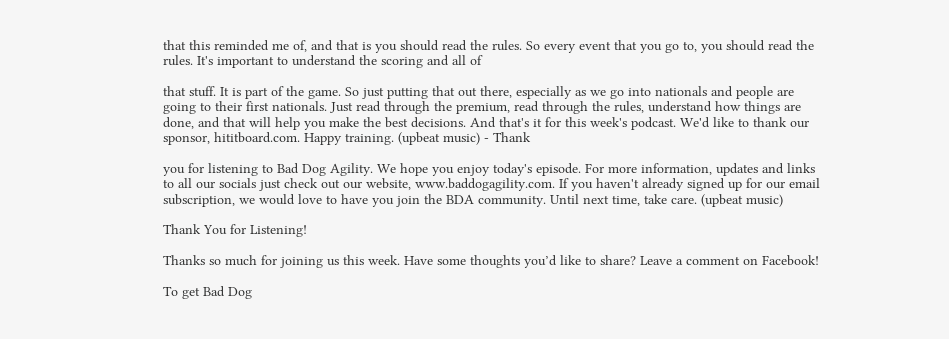that this reminded me of, and that is you should read the rules. So every event that you go to, you should read the rules. It's important to understand the scoring and all of

that stuff. It is part of the game. So just putting that out there, especially as we go into nationals and people are going to their first nationals. Just read through the premium, read through the rules, understand how things are done, and that will help you make the best decisions. And that's it for this week's podcast. We'd like to thank our sponsor, hititboard.com. Happy training. (upbeat music) - Thank

you for listening to Bad Dog Agility. We hope you enjoy today's episode. For more information, updates and links to all our socials just check out our website, www.baddogagility.com. If you haven't already signed up for our email subscription, we would love to have you join the BDA community. Until next time, take care. (upbeat music)

Thank You for Listening!

Thanks so much for joining us this week. Have some thoughts you’d like to share? Leave a comment on Facebook!

To get Bad Dog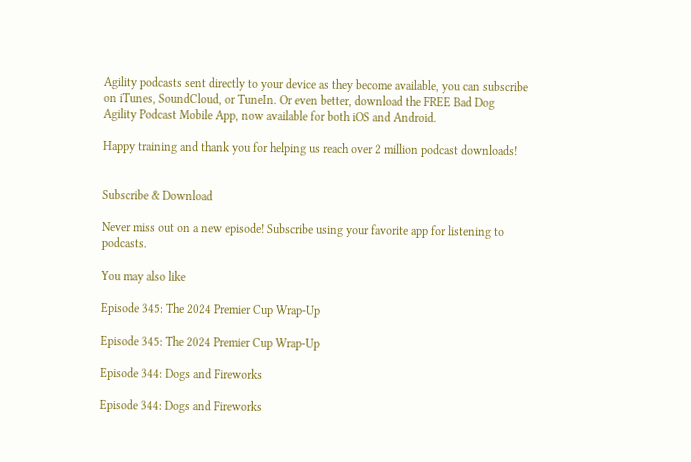Agility podcasts sent directly to your device as they become available, you can subscribe on iTunes, SoundCloud, or TuneIn. Or even better, download the FREE Bad Dog Agility Podcast Mobile App, now available for both iOS and Android.

Happy training and thank you for helping us reach over 2 million podcast downloads!


Subscribe & Download

Never miss out on a new episode! Subscribe using your favorite app for listening to podcasts.

You may also like

Episode 345: The 2024 Premier Cup Wrap-Up

Episode 345: The 2024 Premier Cup Wrap-Up

Episode 344: Dogs and Fireworks

Episode 344: Dogs and Fireworks